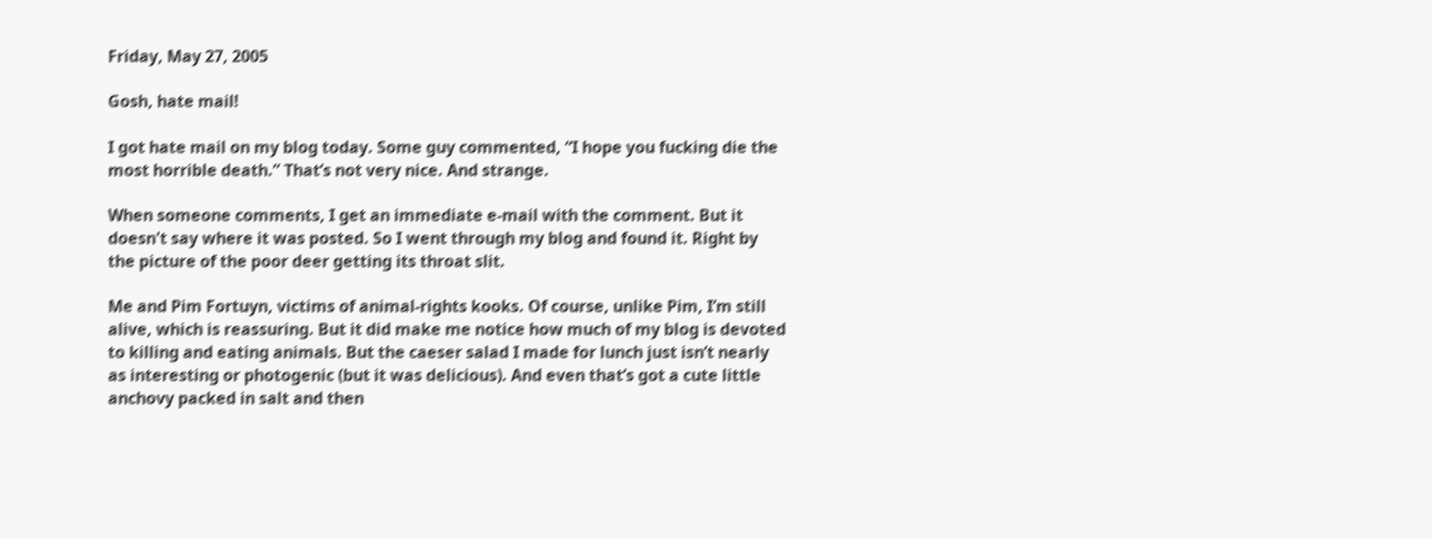Friday, May 27, 2005

Gosh, hate mail!

I got hate mail on my blog today. Some guy commented, “I hope you fucking die the most horrible death.” That’s not very nice. And strange.

When someone comments, I get an immediate e-mail with the comment. But it doesn't say where it was posted. So I went through my blog and found it. Right by the picture of the poor deer getting its throat slit.

Me and Pim Fortuyn, victims of animal-rights kooks. Of course, unlike Pim, I’m still alive, which is reassuring. But it did make me notice how much of my blog is devoted to killing and eating animals. But the caeser salad I made for lunch just isn’t nearly as interesting or photogenic (but it was delicious). And even that’s got a cute little anchovy packed in salt and then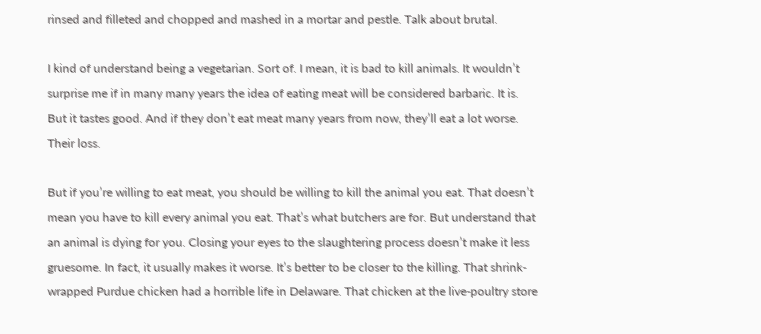rinsed and filleted and chopped and mashed in a mortar and pestle. Talk about brutal.

I kind of understand being a vegetarian. Sort of. I mean, it is bad to kill animals. It wouldn’t surprise me if in many many years the idea of eating meat will be considered barbaric. It is. But it tastes good. And if they don’t eat meat many years from now, they’ll eat a lot worse. Their loss.

But if you’re willing to eat meat, you should be willing to kill the animal you eat. That doesn’t mean you have to kill every animal you eat. That’s what butchers are for. But understand that an animal is dying for you. Closing your eyes to the slaughtering process doesn’t make it less gruesome. In fact, it usually makes it worse. It’s better to be closer to the killing. That shrink-wrapped Purdue chicken had a horrible life in Delaware. That chicken at the live-poultry store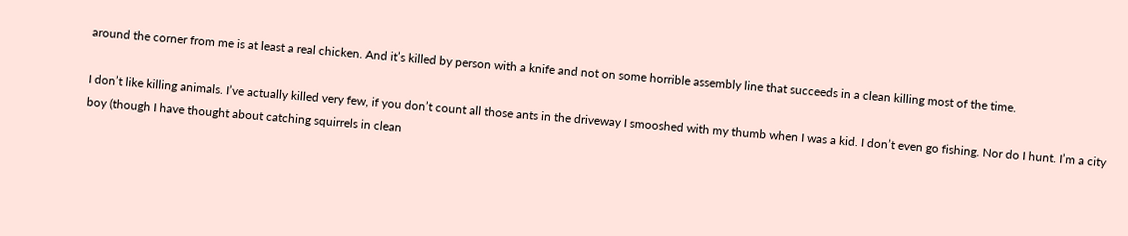around the corner from me is at least a real chicken. And it’s killed by person with a knife and not on some horrible assembly line that succeeds in a clean killing most of the time.

I don’t like killing animals. I’ve actually killed very few, if you don’t count all those ants in the driveway I smooshed with my thumb when I was a kid. I don’t even go fishing. Nor do I hunt. I’m a city boy (though I have thought about catching squirrels in clean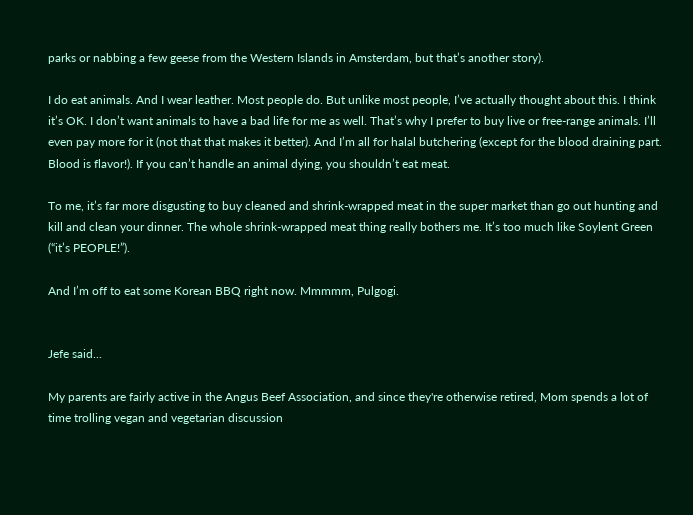parks or nabbing a few geese from the Western Islands in Amsterdam, but that’s another story).

I do eat animals. And I wear leather. Most people do. But unlike most people, I’ve actually thought about this. I think it’s OK. I don’t want animals to have a bad life for me as well. That’s why I prefer to buy live or free-range animals. I’ll even pay more for it (not that that makes it better). And I’m all for halal butchering (except for the blood draining part. Blood is flavor!). If you can’t handle an animal dying, you shouldn’t eat meat.

To me, it’s far more disgusting to buy cleaned and shrink-wrapped meat in the super market than go out hunting and kill and clean your dinner. The whole shrink-wrapped meat thing really bothers me. It’s too much like Soylent Green (“it’s PEOPLE!”).

And I’m off to eat some Korean BBQ right now. Mmmmm, Pulgogi.


Jefe said...

My parents are fairly active in the Angus Beef Association, and since they're otherwise retired, Mom spends a lot of time trolling vegan and vegetarian discussion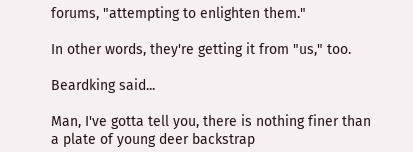forums, "attempting to enlighten them."

In other words, they're getting it from "us," too.

Beardking said...

Man, I've gotta tell you, there is nothing finer than a plate of young deer backstrap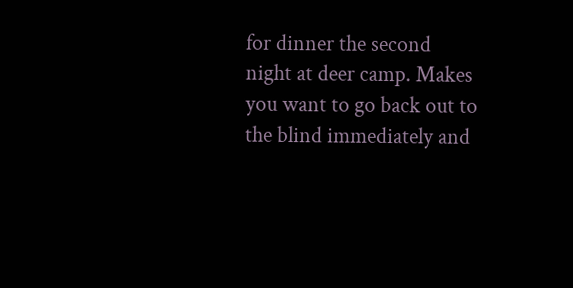for dinner the second night at deer camp. Makes you want to go back out to the blind immediately and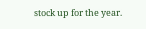stock up for the year.